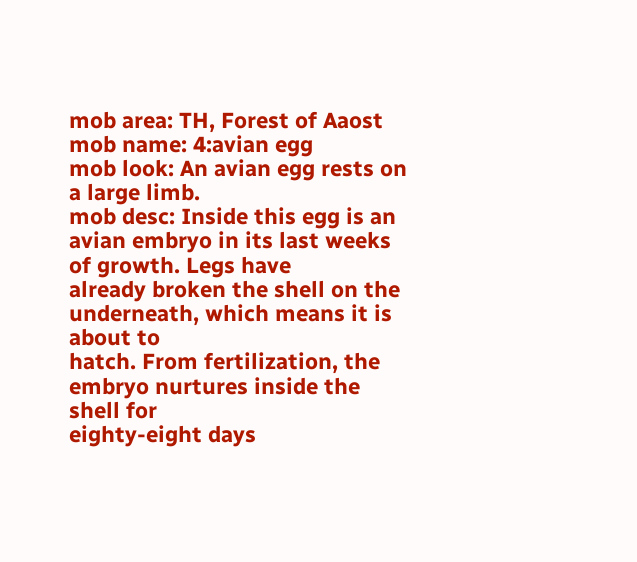mob area: TH, Forest of Aaost
mob name: 4:avian egg
mob look: An avian egg rests on a large limb.
mob desc: Inside this egg is an avian embryo in its last weeks of growth. Legs have
already broken the shell on the underneath, which means it is about to
hatch. From fertilization, the embryo nurtures inside the shell for
eighty-eight days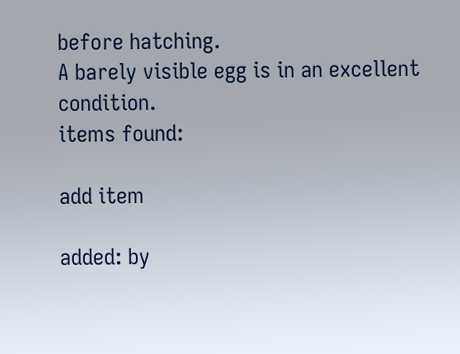before hatching.
A barely visible egg is in an excellent condition.
items found:

add item

added: by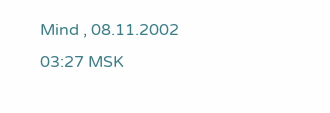Mind , 08.11.2002 03:27 MSK